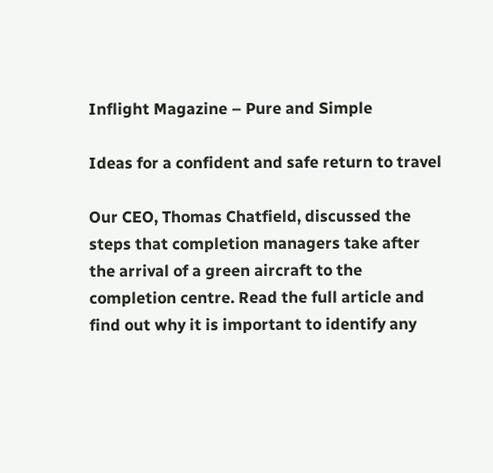Inflight Magazine – Pure and Simple

Ideas for a confident and safe return to travel

Our CEO, Thomas Chatfield, discussed the steps that completion managers take after the arrival of a green aircraft to the completion centre. Read the full article and find out why it is important to identify any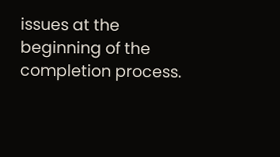issues at the beginning of the completion process.